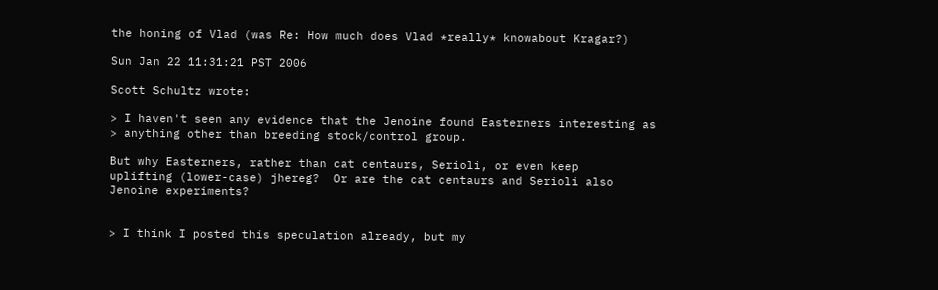the honing of Vlad (was Re: How much does Vlad *really* knowabout Kragar?)

Sun Jan 22 11:31:21 PST 2006

Scott Schultz wrote:

> I haven't seen any evidence that the Jenoine found Easterners interesting as
> anything other than breeding stock/control group.

But why Easterners, rather than cat centaurs, Serioli, or even keep
uplifting (lower-case) jhereg?  Or are the cat centaurs and Serioli also
Jenoine experiments?


> I think I posted this speculation already, but my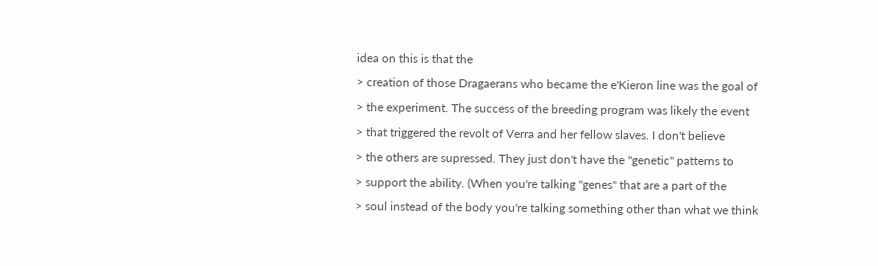idea on this is that the
> creation of those Dragaerans who became the e'Kieron line was the goal of
> the experiment. The success of the breeding program was likely the event
> that triggered the revolt of Verra and her fellow slaves. I don't believe
> the others are supressed. They just don't have the "genetic" patterns to
> support the ability. (When you're talking "genes" that are a part of the
> soul instead of the body you're talking something other than what we think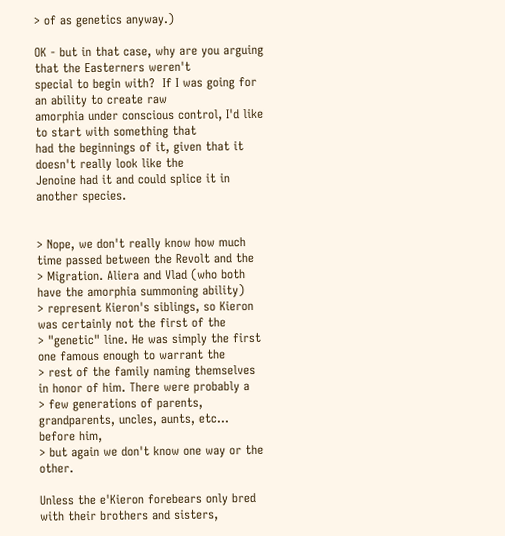> of as genetics anyway.)

OK - but in that case, why are you arguing that the Easterners weren't
special to begin with?  If I was going for an ability to create raw
amorphia under conscious control, I'd like to start with something that
had the beginnings of it, given that it doesn't really look like the
Jenoine had it and could splice it in another species.


> Nope, we don't really know how much time passed between the Revolt and the
> Migration. Aliera and Vlad (who both have the amorphia summoning ability)
> represent Kieron's siblings, so Kieron was certainly not the first of the
> "genetic" line. He was simply the first one famous enough to warrant the
> rest of the family naming themselves in honor of him. There were probably a
> few generations of parents, grandparents, uncles, aunts, etc... before him,
> but again we don't know one way or the other.

Unless the e'Kieron forebears only bred with their brothers and sisters,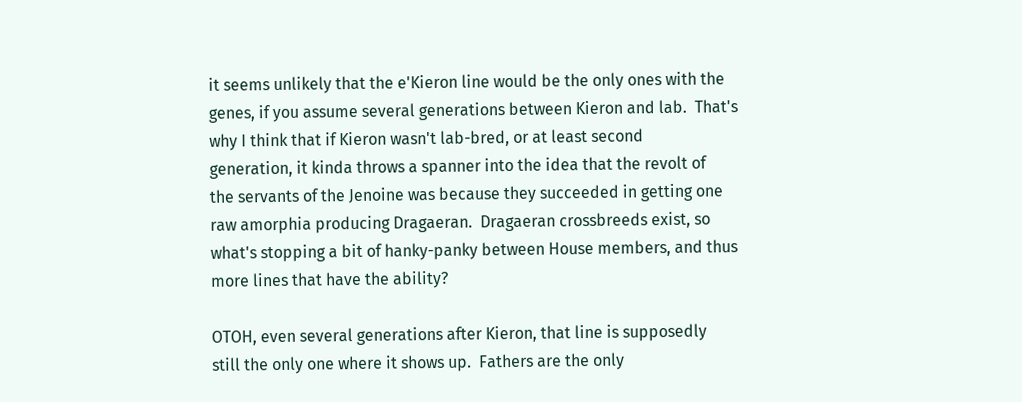it seems unlikely that the e'Kieron line would be the only ones with the
genes, if you assume several generations between Kieron and lab.  That's
why I think that if Kieron wasn't lab-bred, or at least second
generation, it kinda throws a spanner into the idea that the revolt of
the servants of the Jenoine was because they succeeded in getting one
raw amorphia producing Dragaeran.  Dragaeran crossbreeds exist, so
what's stopping a bit of hanky-panky between House members, and thus
more lines that have the ability?

OTOH, even several generations after Kieron, that line is supposedly
still the only one where it shows up.  Fathers are the only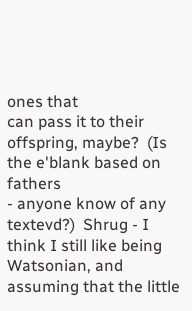ones that
can pass it to their offspring, maybe?  (Is the e'blank based on fathers
- anyone know of any textevd?)  Shrug - I think I still like being
Watsonian, and assuming that the little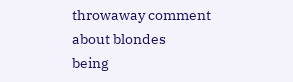throwaway comment about blondes
being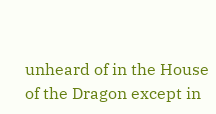unheard of in the House of the Dragon except in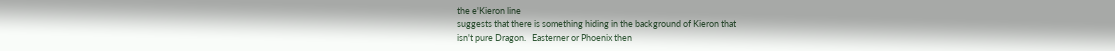the e'Kieron line
suggests that there is something hiding in the background of Kieron that
isn't pure Dragon.   Easterner or Phoenix then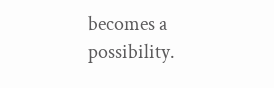becomes a possibility.